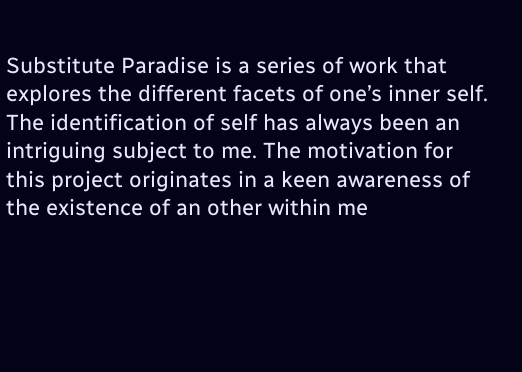Substitute Paradise is a series of work that explores the different facets of one’s inner self. The identification of self has always been an intriguing subject to me. The motivation for this project originates in a keen awareness of the existence of an other within me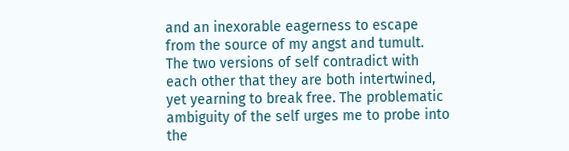and an inexorable eagerness to escape from the source of my angst and tumult. The two versions of self contradict with each other that they are both intertwined, yet yearning to break free. The problematic ambiguity of the self urges me to probe into the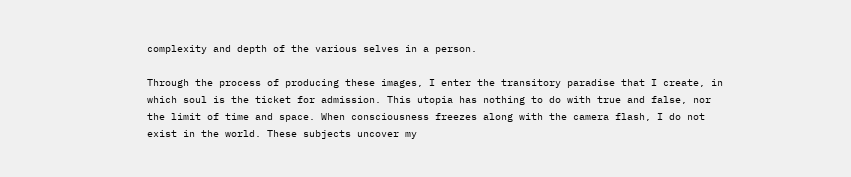complexity and depth of the various selves in a person.

Through the process of producing these images, I enter the transitory paradise that I create, in which soul is the ticket for admission. This utopia has nothing to do with true and false, nor the limit of time and space. When consciousness freezes along with the camera flash, I do not exist in the world. These subjects uncover my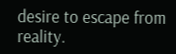desire to escape from reality.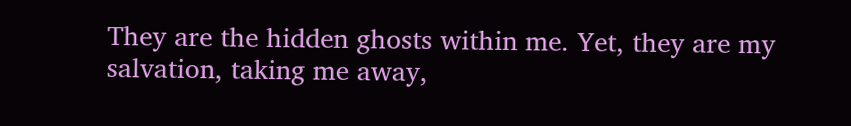They are the hidden ghosts within me. Yet, they are my salvation, taking me away,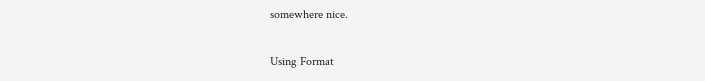somewhere nice.

Using Format